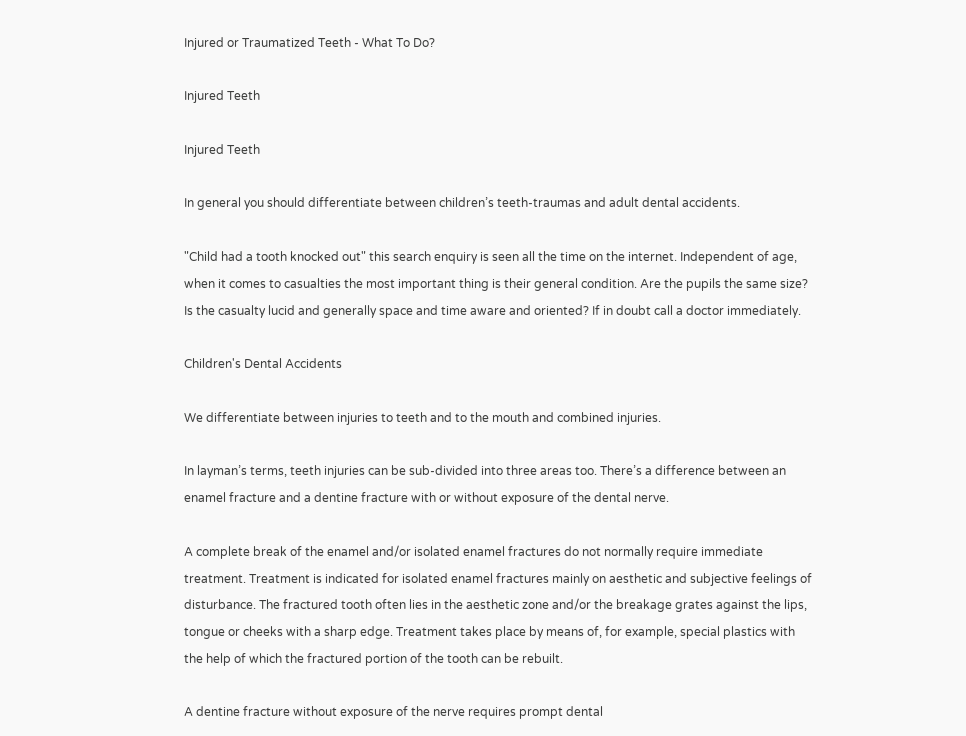Injured or Traumatized Teeth - What To Do?

Injured Teeth

Injured Teeth

In general you should differentiate between children’s teeth-traumas and adult dental accidents.

"Child had a tooth knocked out" this search enquiry is seen all the time on the internet. Independent of age, when it comes to casualties the most important thing is their general condition. Are the pupils the same size? Is the casualty lucid and generally space and time aware and oriented? If in doubt call a doctor immediately.

Children's Dental Accidents

We differentiate between injuries to teeth and to the mouth and combined injuries.

In layman’s terms, teeth injuries can be sub-divided into three areas too. There’s a difference between an enamel fracture and a dentine fracture with or without exposure of the dental nerve.

A complete break of the enamel and/or isolated enamel fractures do not normally require immediate treatment. Treatment is indicated for isolated enamel fractures mainly on aesthetic and subjective feelings of disturbance. The fractured tooth often lies in the aesthetic zone and/or the breakage grates against the lips, tongue or cheeks with a sharp edge. Treatment takes place by means of, for example, special plastics with the help of which the fractured portion of the tooth can be rebuilt.

A dentine fracture without exposure of the nerve requires prompt dental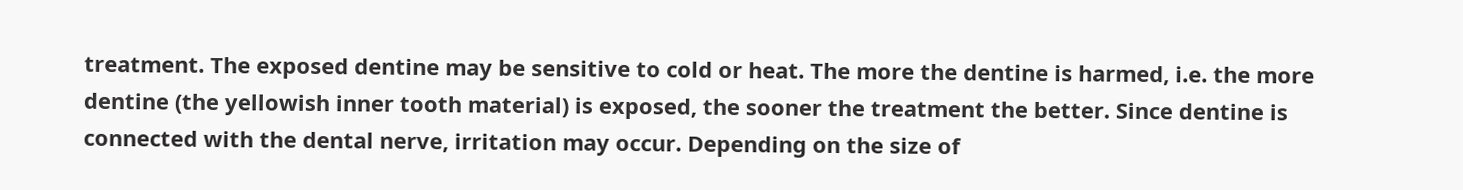treatment. The exposed dentine may be sensitive to cold or heat. The more the dentine is harmed, i.e. the more dentine (the yellowish inner tooth material) is exposed, the sooner the treatment the better. Since dentine is connected with the dental nerve, irritation may occur. Depending on the size of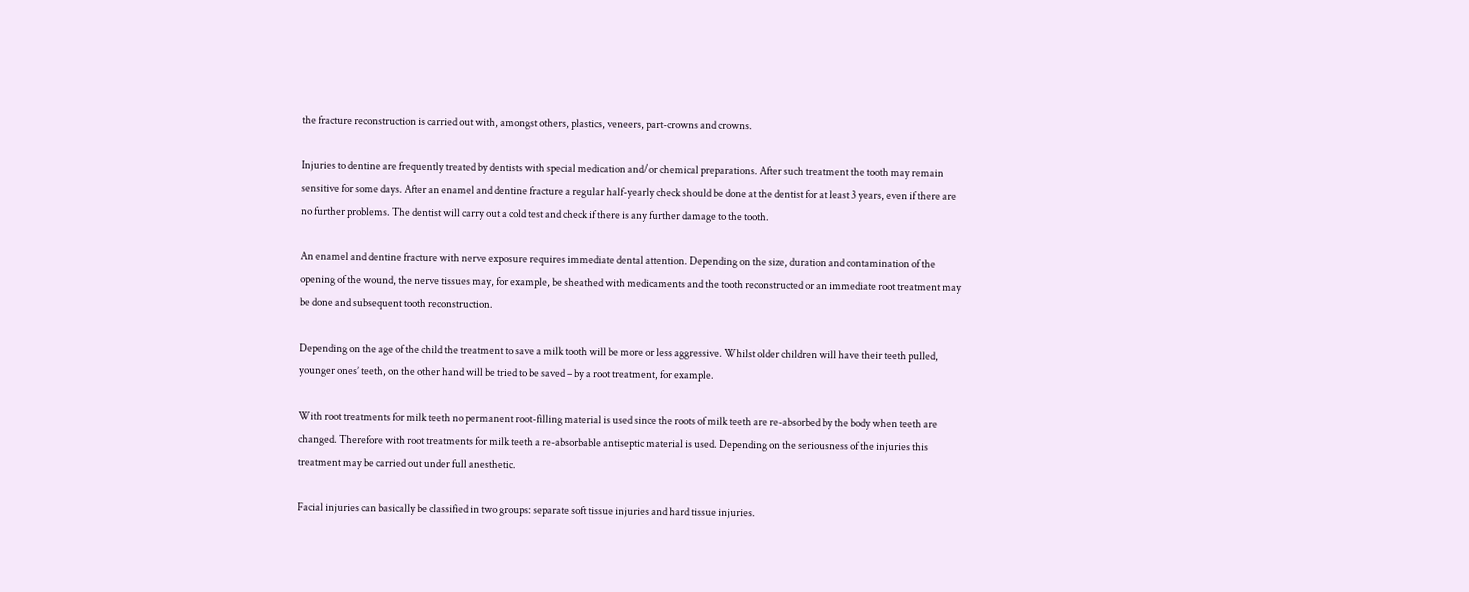the fracture reconstruction is carried out with, amongst others, plastics, veneers, part-crowns and crowns.

Injuries to dentine are frequently treated by dentists with special medication and/or chemical preparations. After such treatment the tooth may remain sensitive for some days. After an enamel and dentine fracture a regular half-yearly check should be done at the dentist for at least 3 years, even if there are no further problems. The dentist will carry out a cold test and check if there is any further damage to the tooth.

An enamel and dentine fracture with nerve exposure requires immediate dental attention. Depending on the size, duration and contamination of the opening of the wound, the nerve tissues may, for example, be sheathed with medicaments and the tooth reconstructed or an immediate root treatment may be done and subsequent tooth reconstruction.

Depending on the age of the child the treatment to save a milk tooth will be more or less aggressive. Whilst older children will have their teeth pulled, younger ones’ teeth, on the other hand will be tried to be saved – by a root treatment, for example.

With root treatments for milk teeth no permanent root-filling material is used since the roots of milk teeth are re-absorbed by the body when teeth are changed. Therefore with root treatments for milk teeth a re-absorbable antiseptic material is used. Depending on the seriousness of the injuries this treatment may be carried out under full anesthetic.

Facial injuries can basically be classified in two groups: separate soft tissue injuries and hard tissue injuries.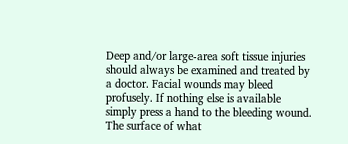Deep and/or large-area soft tissue injuries should always be examined and treated by a doctor. Facial wounds may bleed profusely. If nothing else is available simply press a hand to the bleeding wound. The surface of what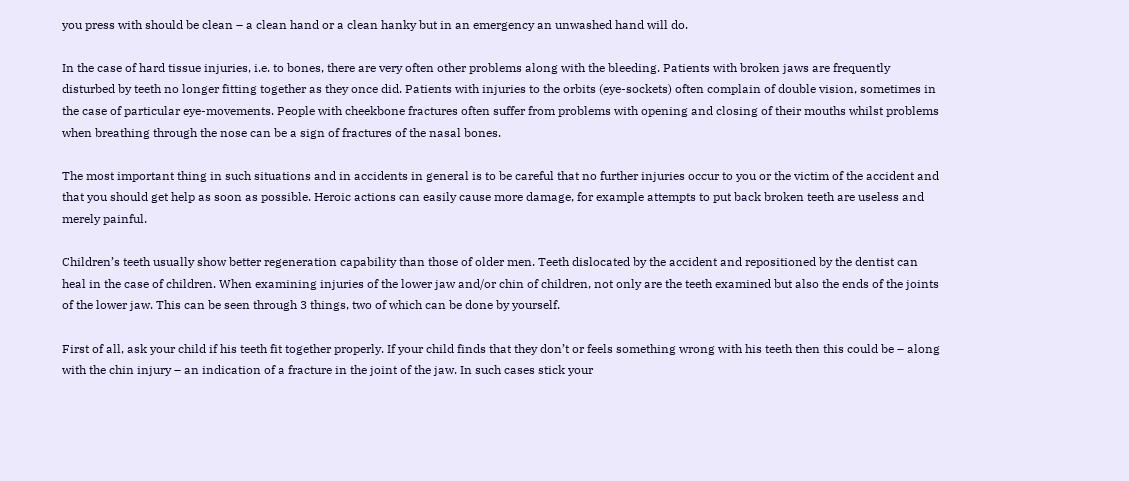you press with should be clean – a clean hand or a clean hanky but in an emergency an unwashed hand will do.

In the case of hard tissue injuries, i.e. to bones, there are very often other problems along with the bleeding. Patients with broken jaws are frequently disturbed by teeth no longer fitting together as they once did. Patients with injuries to the orbits (eye-sockets) often complain of double vision, sometimes in the case of particular eye-movements. People with cheekbone fractures often suffer from problems with opening and closing of their mouths whilst problems when breathing through the nose can be a sign of fractures of the nasal bones.

The most important thing in such situations and in accidents in general is to be careful that no further injuries occur to you or the victim of the accident and that you should get help as soon as possible. Heroic actions can easily cause more damage, for example attempts to put back broken teeth are useless and merely painful.

Children’s teeth usually show better regeneration capability than those of older men. Teeth dislocated by the accident and repositioned by the dentist can heal in the case of children. When examining injuries of the lower jaw and/or chin of children, not only are the teeth examined but also the ends of the joints of the lower jaw. This can be seen through 3 things, two of which can be done by yourself.

First of all, ask your child if his teeth fit together properly. If your child finds that they don’t or feels something wrong with his teeth then this could be – along with the chin injury – an indication of a fracture in the joint of the jaw. In such cases stick your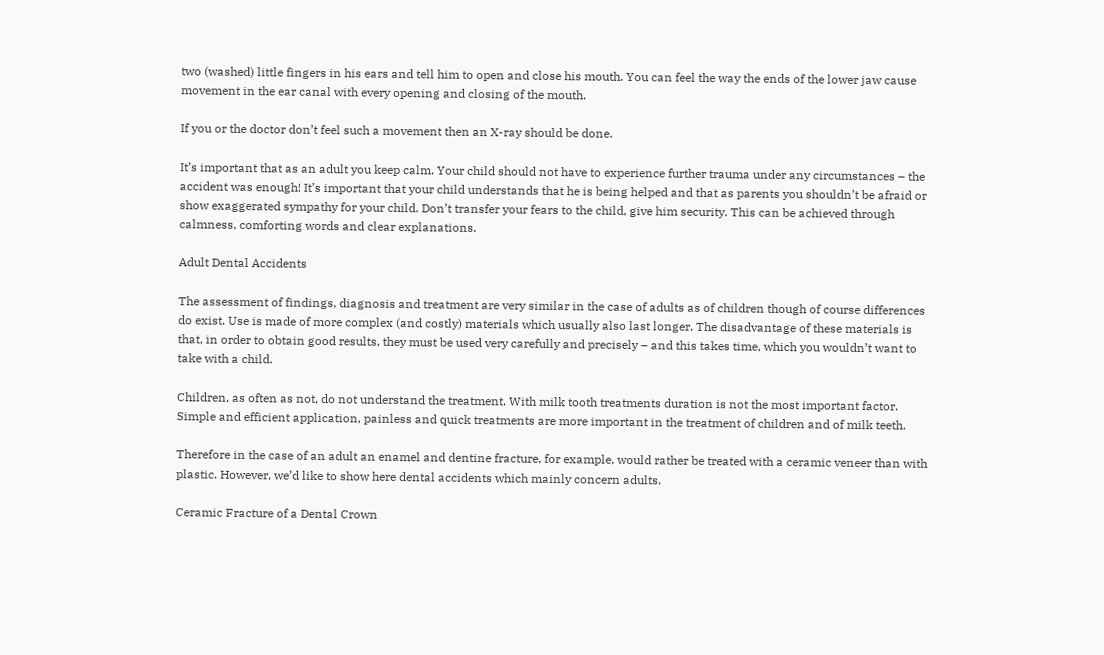two (washed) little fingers in his ears and tell him to open and close his mouth. You can feel the way the ends of the lower jaw cause movement in the ear canal with every opening and closing of the mouth.

If you or the doctor don’t feel such a movement then an X-ray should be done.

It’s important that as an adult you keep calm. Your child should not have to experience further trauma under any circumstances – the accident was enough! It’s important that your child understands that he is being helped and that as parents you shouldn’t be afraid or show exaggerated sympathy for your child. Don’t transfer your fears to the child, give him security. This can be achieved through calmness, comforting words and clear explanations.

Adult Dental Accidents

The assessment of findings, diagnosis and treatment are very similar in the case of adults as of children though of course differences do exist. Use is made of more complex (and costly) materials which usually also last longer. The disadvantage of these materials is that, in order to obtain good results, they must be used very carefully and precisely – and this takes time, which you wouldn’t want to take with a child.

Children, as often as not, do not understand the treatment. With milk tooth treatments duration is not the most important factor. Simple and efficient application, painless and quick treatments are more important in the treatment of children and of milk teeth.

Therefore in the case of an adult an enamel and dentine fracture, for example, would rather be treated with a ceramic veneer than with plastic. However, we’d like to show here dental accidents which mainly concern adults.

Ceramic Fracture of a Dental Crown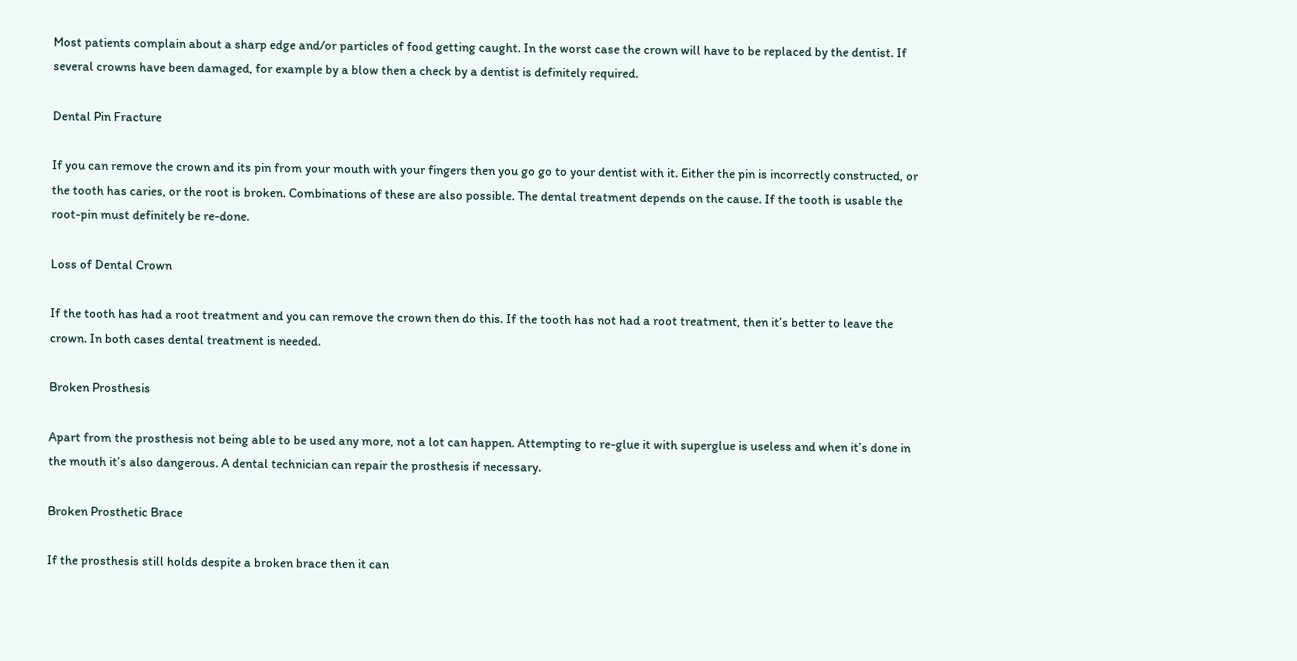Most patients complain about a sharp edge and/or particles of food getting caught. In the worst case the crown will have to be replaced by the dentist. If several crowns have been damaged, for example by a blow then a check by a dentist is definitely required.

Dental Pin Fracture

If you can remove the crown and its pin from your mouth with your fingers then you go go to your dentist with it. Either the pin is incorrectly constructed, or the tooth has caries, or the root is broken. Combinations of these are also possible. The dental treatment depends on the cause. If the tooth is usable the root-pin must definitely be re-done.

Loss of Dental Crown

If the tooth has had a root treatment and you can remove the crown then do this. If the tooth has not had a root treatment, then it’s better to leave the crown. In both cases dental treatment is needed.

Broken Prosthesis

Apart from the prosthesis not being able to be used any more, not a lot can happen. Attempting to re-glue it with superglue is useless and when it’s done in the mouth it’s also dangerous. A dental technician can repair the prosthesis if necessary.

Broken Prosthetic Brace

If the prosthesis still holds despite a broken brace then it can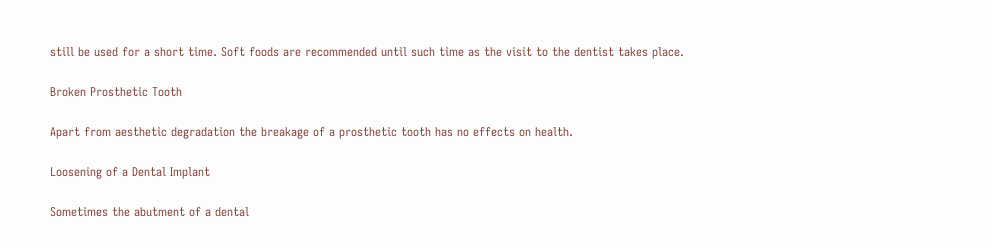still be used for a short time. Soft foods are recommended until such time as the visit to the dentist takes place.

Broken Prosthetic Tooth

Apart from aesthetic degradation the breakage of a prosthetic tooth has no effects on health.

Loosening of a Dental Implant

Sometimes the abutment of a dental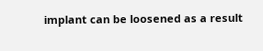implant can be loosened as a result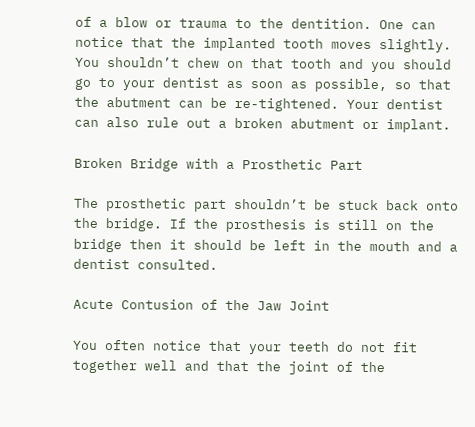of a blow or trauma to the dentition. One can notice that the implanted tooth moves slightly. You shouldn’t chew on that tooth and you should go to your dentist as soon as possible, so that the abutment can be re-tightened. Your dentist can also rule out a broken abutment or implant.

Broken Bridge with a Prosthetic Part

The prosthetic part shouldn’t be stuck back onto the bridge. If the prosthesis is still on the bridge then it should be left in the mouth and a dentist consulted.

Acute Contusion of the Jaw Joint

You often notice that your teeth do not fit together well and that the joint of the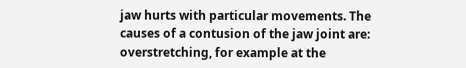jaw hurts with particular movements. The causes of a contusion of the jaw joint are: overstretching, for example at the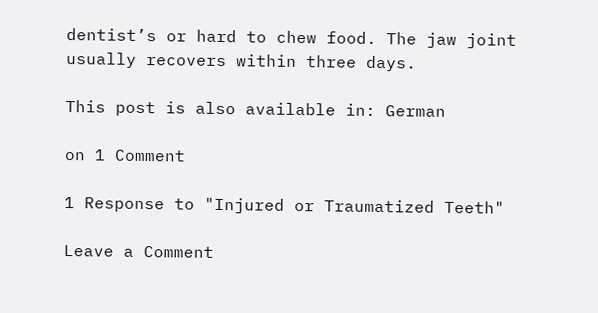dentist’s or hard to chew food. The jaw joint usually recovers within three days.

This post is also available in: German

on 1 Comment

1 Response to "Injured or Traumatized Teeth"

Leave a Comment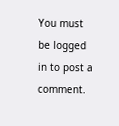You must be logged in to post a comment.